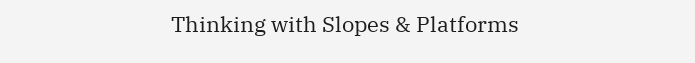Thinking with Slopes & Platforms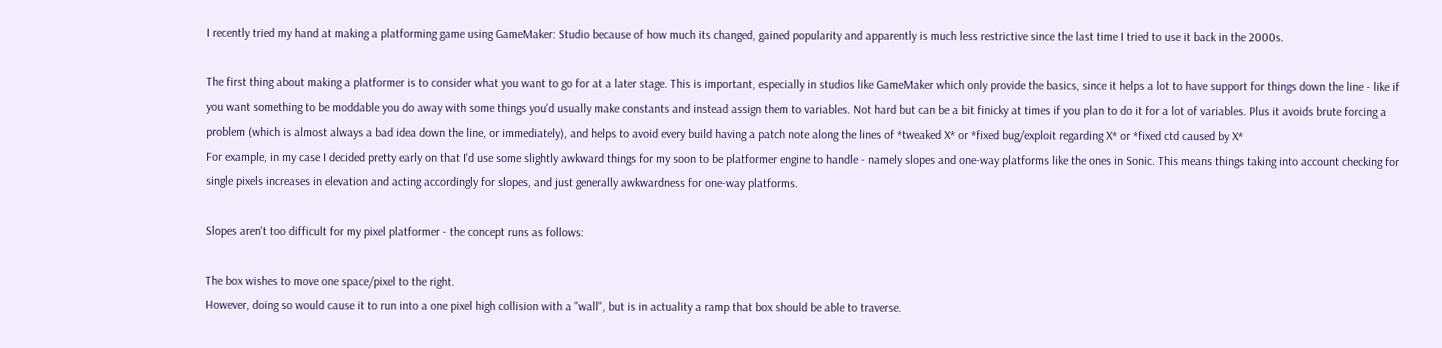I recently tried my hand at making a platforming game using GameMaker: Studio because of how much its changed, gained popularity and apparently is much less restrictive since the last time I tried to use it back in the 2000s.

The first thing about making a platformer is to consider what you want to go for at a later stage. This is important, especially in studios like GameMaker which only provide the basics, since it helps a lot to have support for things down the line - like if you want something to be moddable you do away with some things you'd usually make constants and instead assign them to variables. Not hard but can be a bit finicky at times if you plan to do it for a lot of variables. Plus it avoids brute forcing a problem (which is almost always a bad idea down the line, or immediately), and helps to avoid every build having a patch note along the lines of *tweaked X* or *fixed bug/exploit regarding X* or *fixed ctd caused by X*
For example, in my case I decided pretty early on that I'd use some slightly awkward things for my soon to be platformer engine to handle - namely slopes and one-way platforms like the ones in Sonic. This means things taking into account checking for single pixels increases in elevation and acting accordingly for slopes, and just generally awkwardness for one-way platforms.

Slopes aren't too difficult for my pixel platformer - the concept runs as follows:

The box wishes to move one space/pixel to the right.
However, doing so would cause it to run into a one pixel high collision with a "wall", but is in actuality a ramp that box should be able to traverse.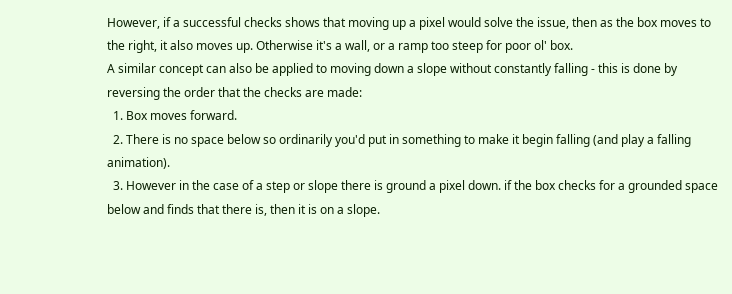However, if a successful checks shows that moving up a pixel would solve the issue, then as the box moves to the right, it also moves up. Otherwise it's a wall, or a ramp too steep for poor ol' box.
A similar concept can also be applied to moving down a slope without constantly falling - this is done by reversing the order that the checks are made:
  1. Box moves forward.
  2. There is no space below so ordinarily you'd put in something to make it begin falling (and play a falling animation).
  3. However in the case of a step or slope there is ground a pixel down. if the box checks for a grounded space below and finds that there is, then it is on a slope.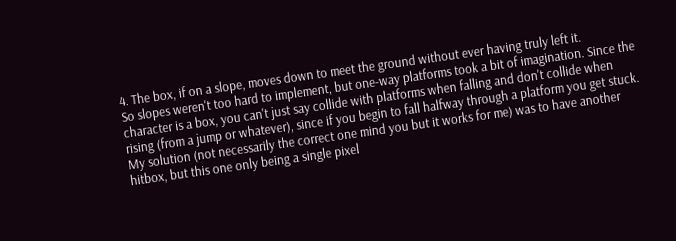4. The box, if on a slope, moves down to meet the ground without ever having truly left it.
So slopes weren't too hard to implement, but one-way platforms took a bit of imagination. Since the character is a box, you can't just say collide with platforms when falling and don't collide when rising (from a jump or whatever), since if you begin to fall halfway through a platform you get stuck. My solution (not necessarily the correct one mind you but it works for me) was to have another hitbox, but this one only being a single pixel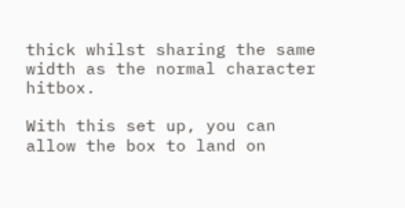thick whilst sharing the same width as the normal character hitbox.

With this set up, you can allow the box to land on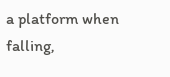a platform when falling,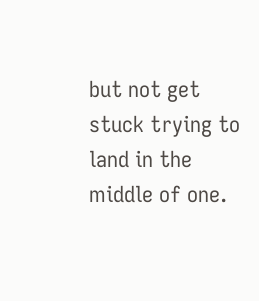but not get stuck trying to land in the middle of one.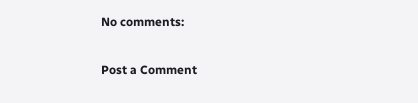No comments:

Post a Comment